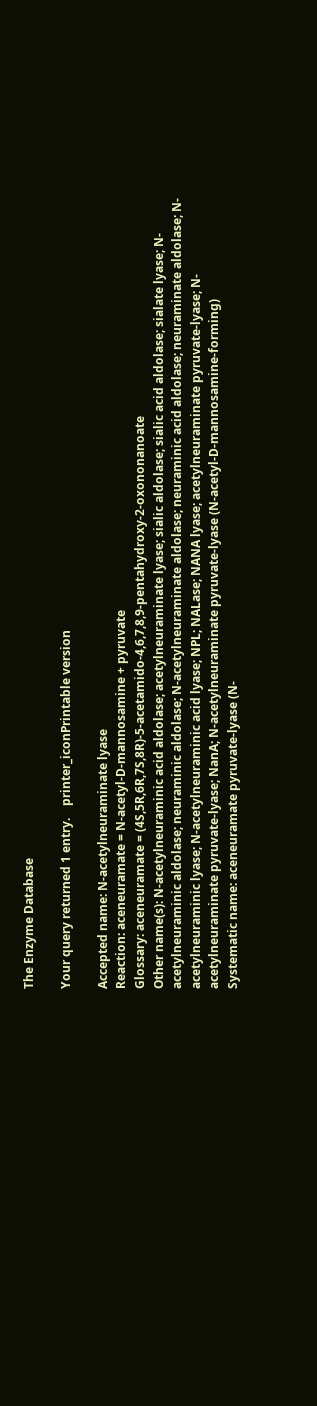The Enzyme Database

Your query returned 1 entry.    printer_iconPrintable version

Accepted name: N-acetylneuraminate lyase
Reaction: aceneuramate = N-acetyl-D-mannosamine + pyruvate
Glossary: aceneuramate = (4S,5R,6R,7S,8R)-5-acetamido-4,6,7,8,9-pentahydroxy-2-oxononanoate
Other name(s): N-acetylneuraminic acid aldolase; acetylneuraminate lyase; sialic aldolase; sialic acid aldolase; sialate lyase; N-acetylneuraminic aldolase; neuraminic aldolase; N-acetylneuraminate aldolase; neuraminic acid aldolase; neuraminate aldolase; N-acetylneuraminic lyase; N-acetylneuraminic acid lyase; NPL; NALase; NANA lyase; acetylneuraminate pyruvate-lyase; N-acetylneuraminate pyruvate-lyase; NanA; N-acetylneuraminate pyruvate-lyase (N-acetyl-D-mannosamine-forming)
Systematic name: aceneuramate pyruvate-lyase (N-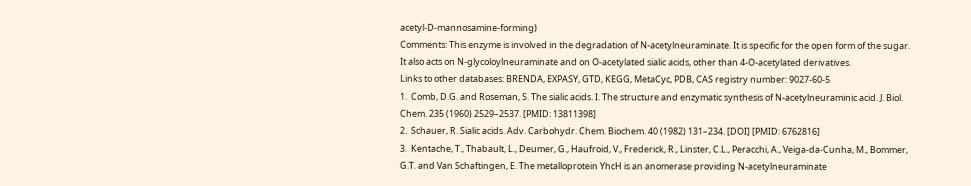acetyl-D-mannosamine-forming)
Comments: This enzyme is involved in the degradation of N-acetylneuraminate. It is specific for the open form of the sugar. It also acts on N-glycoloylneuraminate and on O-acetylated sialic acids, other than 4-O-acetylated derivatives.
Links to other databases: BRENDA, EXPASY, GTD, KEGG, MetaCyc, PDB, CAS registry number: 9027-60-5
1.  Comb, D.G. and Roseman, S. The sialic acids. I. The structure and enzymatic synthesis of N-acetylneuraminic acid. J. Biol. Chem. 235 (1960) 2529–2537. [PMID: 13811398]
2.  Schauer, R. Sialic acids. Adv. Carbohydr. Chem. Biochem. 40 (1982) 131–234. [DOI] [PMID: 6762816]
3.  Kentache, T., Thabault, L., Deumer, G., Haufroid, V., Frederick, R., Linster, C.L., Peracchi, A., Veiga-da-Cunha, M., Bommer, G.T. and Van Schaftingen, E. The metalloprotein YhcH is an anomerase providing N-acetylneuraminate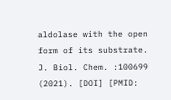aldolase with the open form of its substrate. J. Biol. Chem. :100699 (2021). [DOI] [PMID: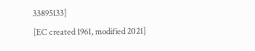33895133]
[EC created 1961, modified 2021]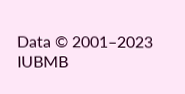Data © 2001–2023 IUBMB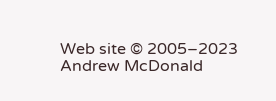Web site © 2005–2023 Andrew McDonald